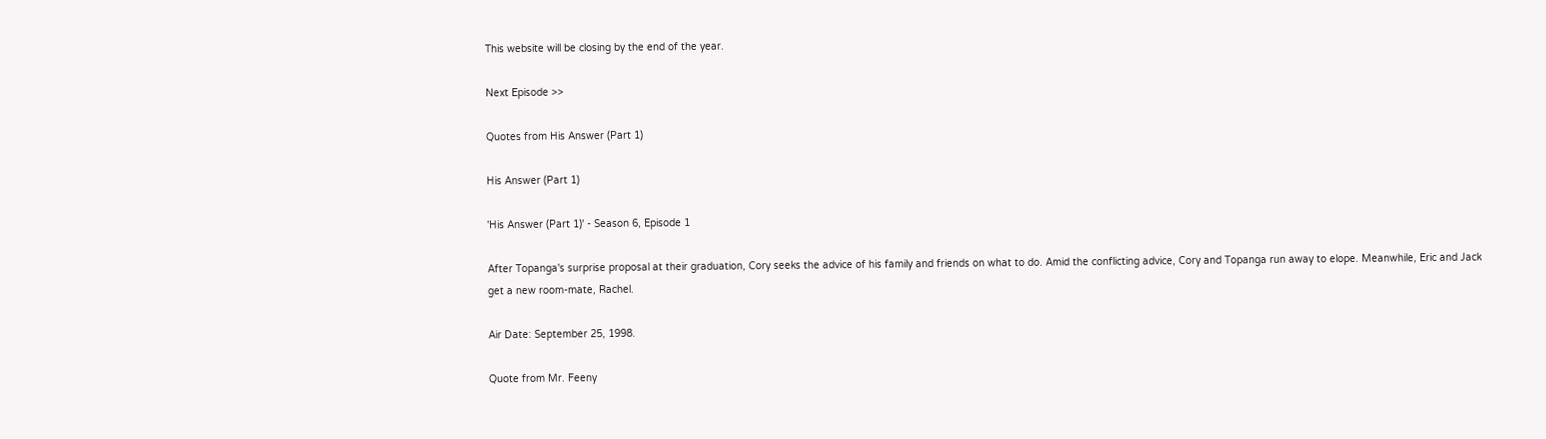This website will be closing by the end of the year.

Next Episode >>

Quotes from His Answer (Part 1)

His Answer (Part 1)

'His Answer (Part 1)' - Season 6, Episode 1

After Topanga's surprise proposal at their graduation, Cory seeks the advice of his family and friends on what to do. Amid the conflicting advice, Cory and Topanga run away to elope. Meanwhile, Eric and Jack get a new room-mate, Rachel.

Air Date: September 25, 1998.

Quote from Mr. Feeny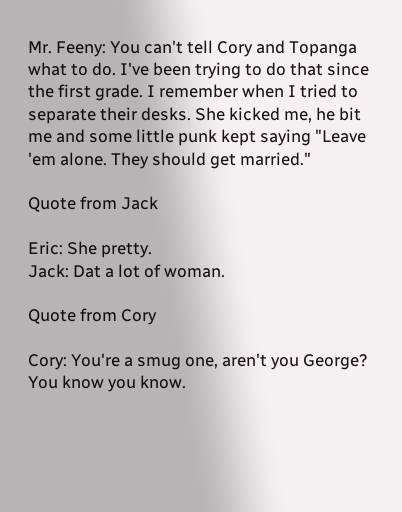Mr. Feeny: You can't tell Cory and Topanga what to do. I've been trying to do that since the first grade. I remember when I tried to separate their desks. She kicked me, he bit me and some little punk kept saying "Leave 'em alone. They should get married."

Quote from Jack

Eric: She pretty.
Jack: Dat a lot of woman.

Quote from Cory

Cory: You're a smug one, aren't you George? You know you know.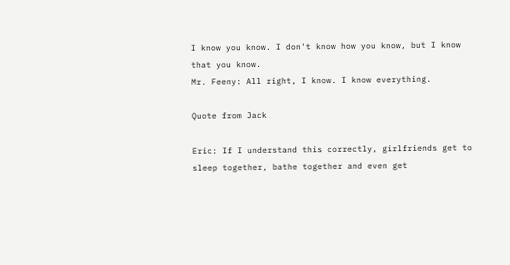I know you know. I don't know how you know, but I know that you know.
Mr. Feeny: All right, I know. I know everything.

Quote from Jack

Eric: If I understand this correctly, girlfriends get to sleep together, bathe together and even get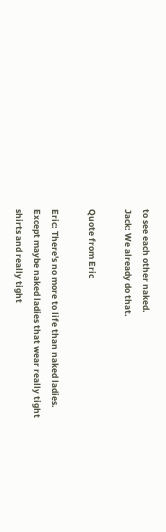to see each other naked.
Jack: We already do that.

Quote from Eric

Eric: There's no more to life than naked ladies. Except maybe naked ladies that wear really tight shirts and really tight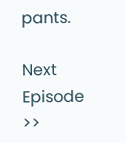pants.

Next Episode >>